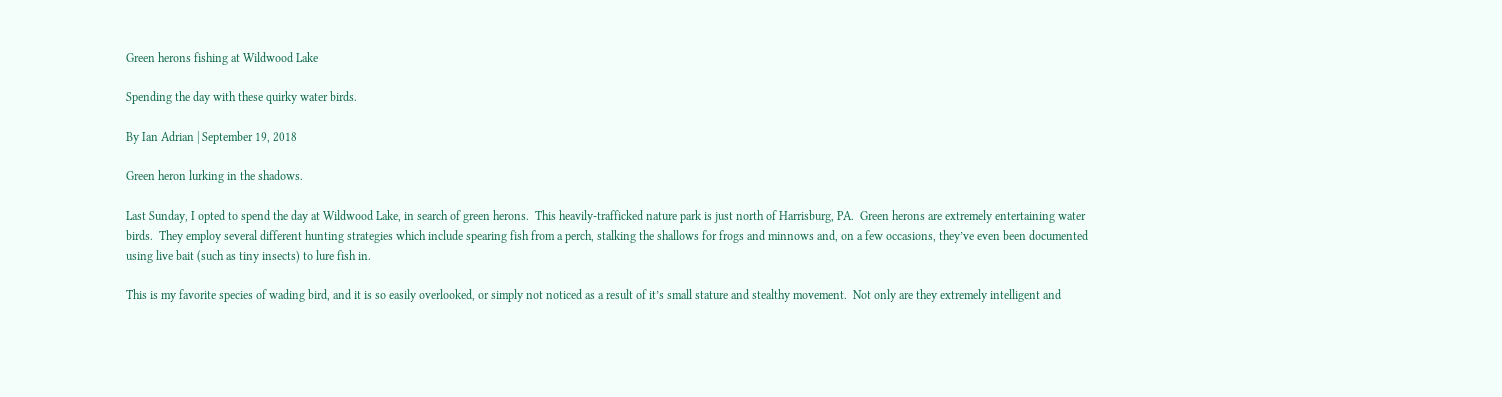Green herons fishing at Wildwood Lake

Spending the day with these quirky water birds.

By Ian Adrian | September 19, 2018

Green heron lurking in the shadows.

Last Sunday, I opted to spend the day at Wildwood Lake, in search of green herons.  This heavily-trafficked nature park is just north of Harrisburg, PA.  Green herons are extremely entertaining water birds.  They employ several different hunting strategies which include spearing fish from a perch, stalking the shallows for frogs and minnows and, on a few occasions, they’ve even been documented using live bait (such as tiny insects) to lure fish in.

This is my favorite species of wading bird, and it is so easily overlooked, or simply not noticed as a result of it’s small stature and stealthy movement.  Not only are they extremely intelligent and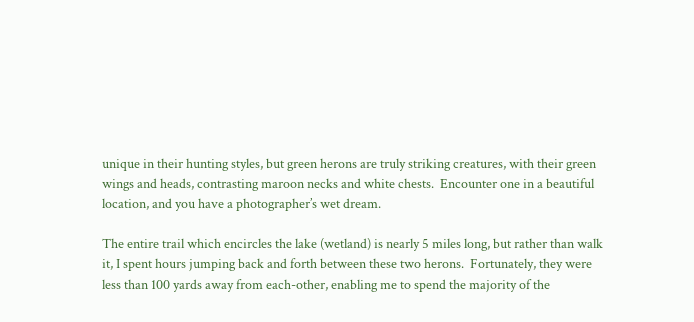unique in their hunting styles, but green herons are truly striking creatures, with their green wings and heads, contrasting maroon necks and white chests.  Encounter one in a beautiful location, and you have a photographer’s wet dream.

The entire trail which encircles the lake (wetland) is nearly 5 miles long, but rather than walk it, I spent hours jumping back and forth between these two herons.  Fortunately, they were less than 100 yards away from each-other, enabling me to spend the majority of the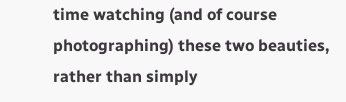time watching (and of course photographing) these two beauties, rather than simply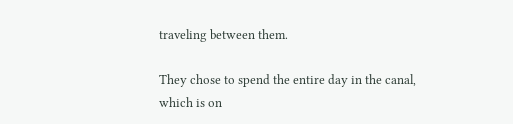traveling between them.

They chose to spend the entire day in the canal, which is on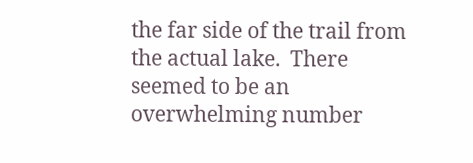the far side of the trail from the actual lake.  There seemed to be an overwhelming number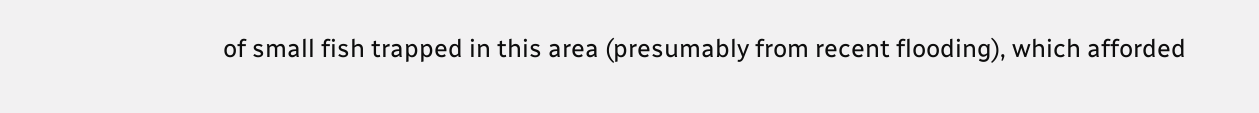of small fish trapped in this area (presumably from recent flooding), which afforded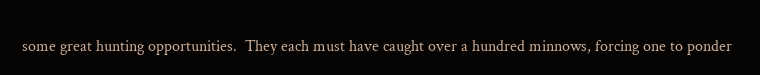some great hunting opportunities.  They each must have caught over a hundred minnows, forcing one to ponder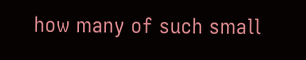how many of such small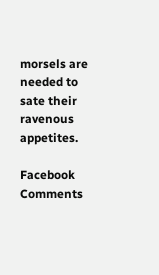morsels are needed to sate their ravenous appetites.

Facebook Comments